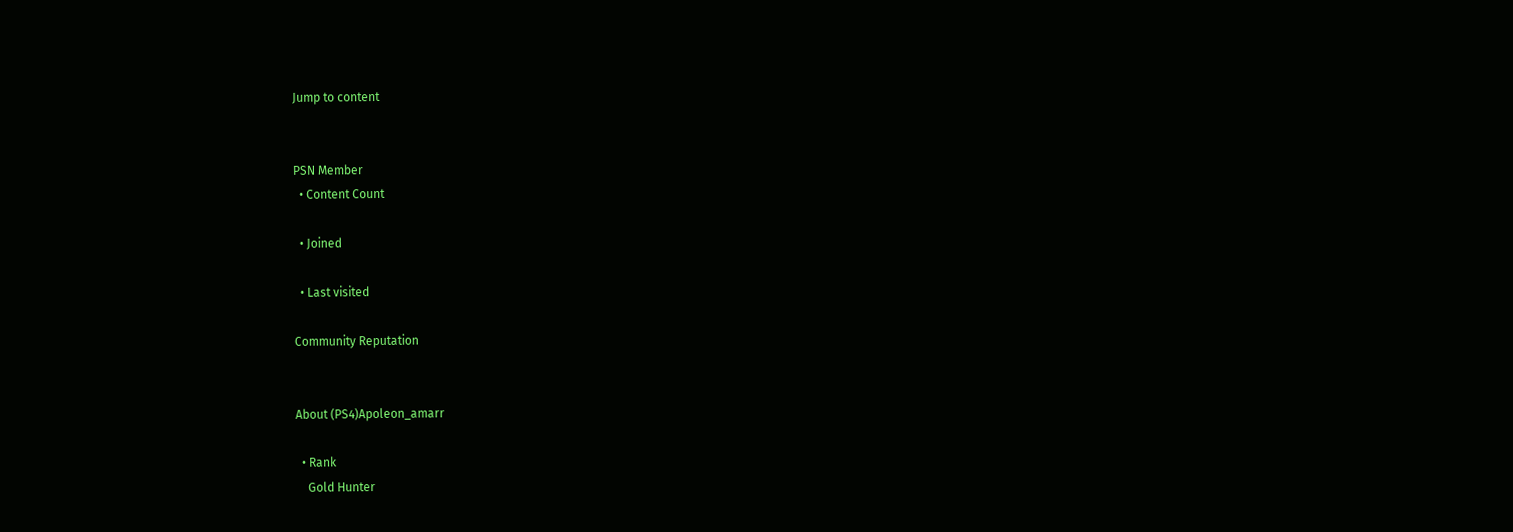Jump to content


PSN Member
  • Content Count

  • Joined

  • Last visited

Community Reputation


About (PS4)Apoleon_amarr

  • Rank
    Gold Hunter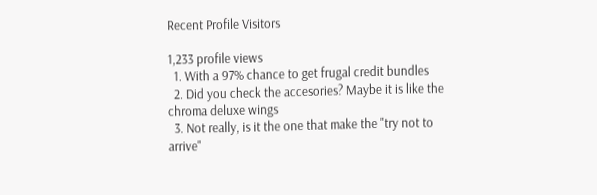Recent Profile Visitors

1,233 profile views
  1. With a 97% chance to get frugal credit bundles
  2. Did you check the accesories? Maybe it is like the chroma deluxe wings
  3. Not really, is it the one that make the "try not to arrive"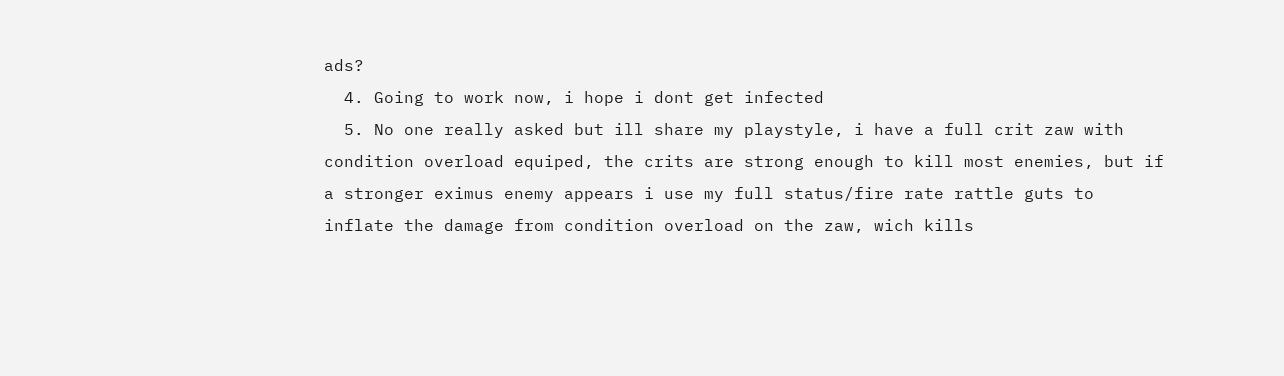ads?
  4. Going to work now, i hope i dont get infected
  5. No one really asked but ill share my playstyle, i have a full crit zaw with condition overload equiped, the crits are strong enough to kill most enemies, but if a stronger eximus enemy appears i use my full status/fire rate rattle guts to inflate the damage from condition overload on the zaw, wich kills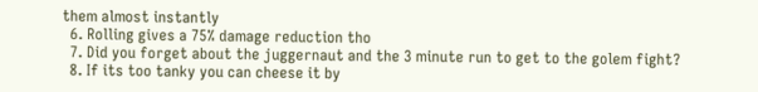them almost instantly
  6. Rolling gives a 75% damage reduction tho
  7. Did you forget about the juggernaut and the 3 minute run to get to the golem fight?
  8. If its too tanky you can cheese it by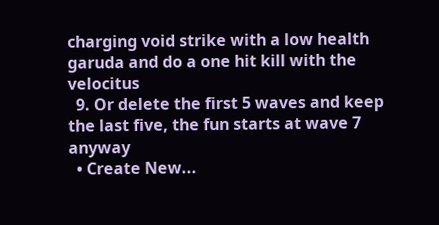charging void strike with a low health garuda and do a one hit kill with the velocitus
  9. Or delete the first 5 waves and keep the last five, the fun starts at wave 7 anyway
  • Create New...